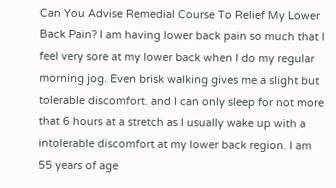Can You Advise Remedial Course To Relief My Lower Back Pain? I am having lower back pain so much that I feel very sore at my lower back when I do my regular morning jog. Even brisk walking gives me a slight but tolerable discomfort. and I can only sleep for not more that 6 hours at a stretch as I usually wake up with a intolerable discomfort at my lower back region. I am 55 years of age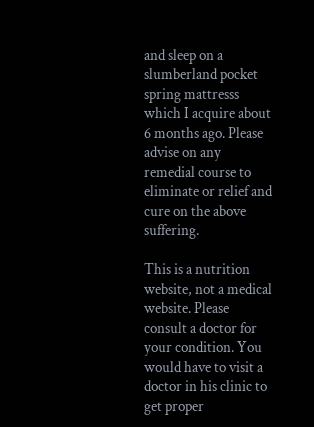and sleep on a slumberland pocket spring mattresss which I acquire about 6 months ago. Please advise on any remedial course to eliminate or relief and cure on the above suffering.

This is a nutrition website, not a medical website. Please consult a doctor for your condition. You would have to visit a doctor in his clinic to get proper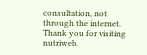consultation, not through the internet. Thank you for visiting nutriweb.